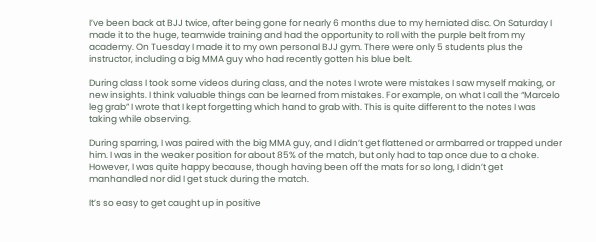I’ve been back at BJJ twice, after being gone for nearly 6 months due to my herniated disc. On Saturday I made it to the huge, teamwide training and had the opportunity to roll with the purple belt from my academy. On Tuesday I made it to my own personal BJJ gym. There were only 5 students plus the instructor, including a big MMA guy who had recently gotten his blue belt.

During class I took some videos during class, and the notes I wrote were mistakes I saw myself making, or new insights. I think valuable things can be learned from mistakes. For example, on what I call the “Marcelo leg grab” I wrote that I kept forgetting which hand to grab with. This is quite different to the notes I was taking while observing.

During sparring, I was paired with the big MMA guy, and I didn’t get flattened or armbarred or trapped under him. I was in the weaker position for about 85% of the match, but only had to tap once due to a choke. However, I was quite happy because, though having been off the mats for so long, I didn’t get manhandled nor did I get stuck during the match.

It’s so easy to get caught up in positive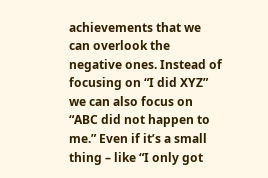achievements that we can overlook the negative ones. Instead of focusing on “I did XYZ” we can also focus on “ABC did not happen to me.” Even if it’s a small thing – like “I only got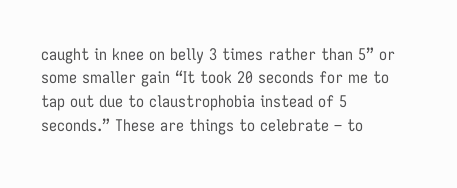caught in knee on belly 3 times rather than 5” or some smaller gain “It took 20 seconds for me to tap out due to claustrophobia instead of 5 seconds.” These are things to celebrate – to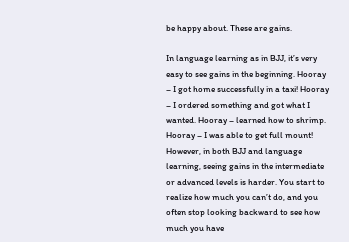be happy about. These are gains.

In language learning as in BJJ, it’s very easy to see gains in the beginning. Hooray – I got home successfully in a taxi! Hooray – I ordered something and got what I wanted. Hooray – learned how to shrimp. Hooray – I was able to get full mount! However, in both BJJ and language learning, seeing gains in the intermediate or advanced levels is harder. You start to realize how much you can’t do, and you often stop looking backward to see how much you have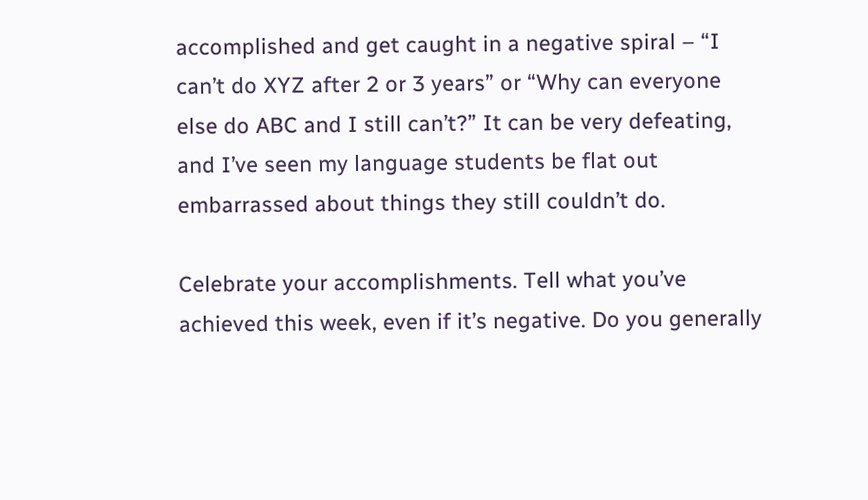accomplished and get caught in a negative spiral – “I can’t do XYZ after 2 or 3 years” or “Why can everyone else do ABC and I still can’t?” It can be very defeating, and I’ve seen my language students be flat out embarrassed about things they still couldn’t do.

Celebrate your accomplishments. Tell what you’ve achieved this week, even if it’s negative. Do you generally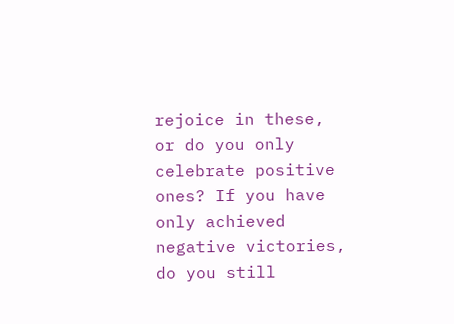rejoice in these, or do you only celebrate positive ones? If you have only achieved negative victories, do you still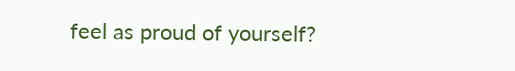feel as proud of yourself?